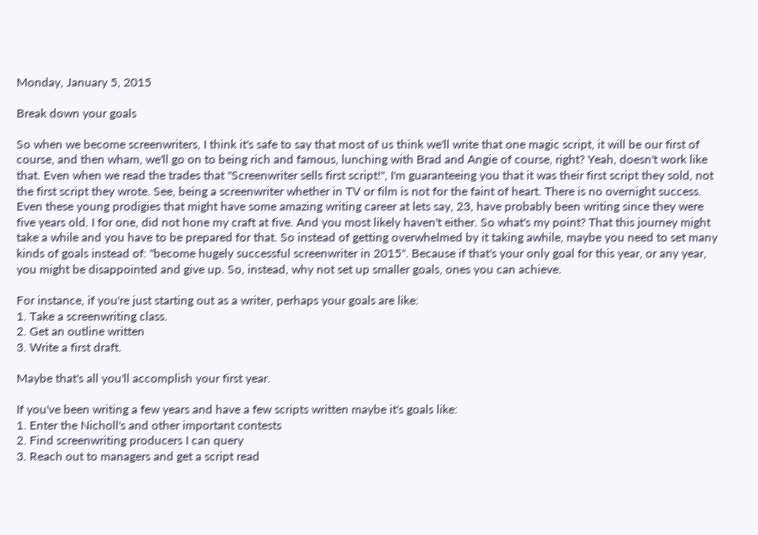Monday, January 5, 2015

Break down your goals

So when we become screenwriters, I think it's safe to say that most of us think we'll write that one magic script, it will be our first of course, and then wham, we'll go on to being rich and famous, lunching with Brad and Angie of course, right? Yeah, doesn't work like that. Even when we read the trades that "Screenwriter sells first script!", I'm guaranteeing you that it was their first script they sold, not the first script they wrote. See, being a screenwriter whether in TV or film is not for the faint of heart. There is no overnight success. Even these young prodigies that might have some amazing writing career at lets say, 23, have probably been writing since they were five years old. I for one, did not hone my craft at five. And you most likely haven't either. So what's my point? That this journey might take a while and you have to be prepared for that. So instead of getting overwhelmed by it taking awhile, maybe you need to set many kinds of goals instead of: "become hugely successful screenwriter in 2015". Because if that's your only goal for this year, or any year, you might be disappointed and give up. So, instead, why not set up smaller goals, ones you can achieve.

For instance, if you're just starting out as a writer, perhaps your goals are like:
1. Take a screenwriting class.
2. Get an outline written
3. Write a first draft.

Maybe that's all you'll accomplish your first year.

If you've been writing a few years and have a few scripts written maybe it's goals like:
1. Enter the Nicholl's and other important contests
2. Find screenwriting producers I can query
3. Reach out to managers and get a script read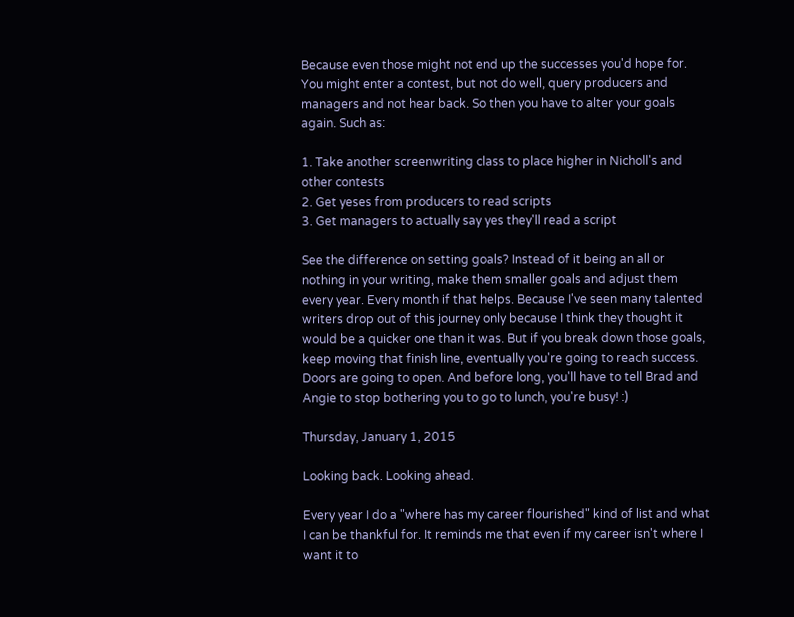Because even those might not end up the successes you'd hope for. You might enter a contest, but not do well, query producers and managers and not hear back. So then you have to alter your goals again. Such as:

1. Take another screenwriting class to place higher in Nicholl's and other contests
2. Get yeses from producers to read scripts
3. Get managers to actually say yes they'll read a script

See the difference on setting goals? Instead of it being an all or nothing in your writing, make them smaller goals and adjust them every year. Every month if that helps. Because I've seen many talented writers drop out of this journey only because I think they thought it would be a quicker one than it was. But if you break down those goals, keep moving that finish line, eventually you're going to reach success. Doors are going to open. And before long, you'll have to tell Brad and Angie to stop bothering you to go to lunch, you're busy! :)

Thursday, January 1, 2015

Looking back. Looking ahead.

Every year I do a "where has my career flourished" kind of list and what I can be thankful for. It reminds me that even if my career isn't where I want it to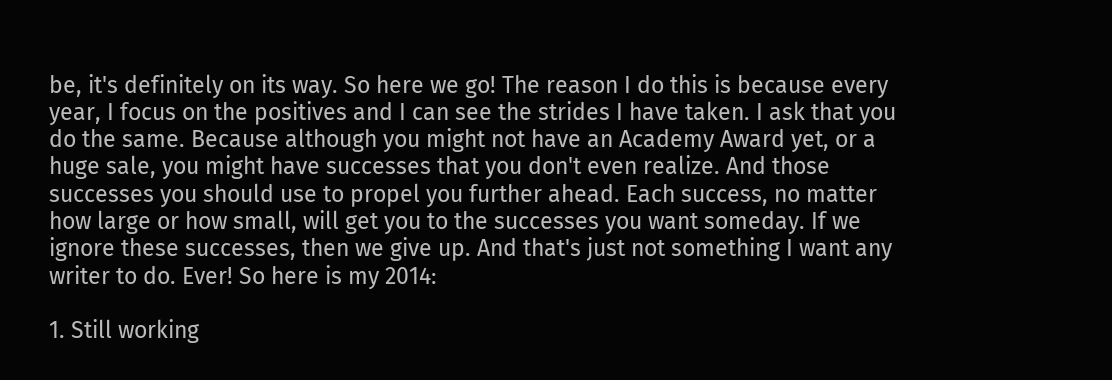be, it's definitely on its way. So here we go! The reason I do this is because every year, I focus on the positives and I can see the strides I have taken. I ask that you do the same. Because although you might not have an Academy Award yet, or a huge sale, you might have successes that you don't even realize. And those successes you should use to propel you further ahead. Each success, no matter how large or how small, will get you to the successes you want someday. If we ignore these successes, then we give up. And that's just not something I want any writer to do. Ever! So here is my 2014:

1. Still working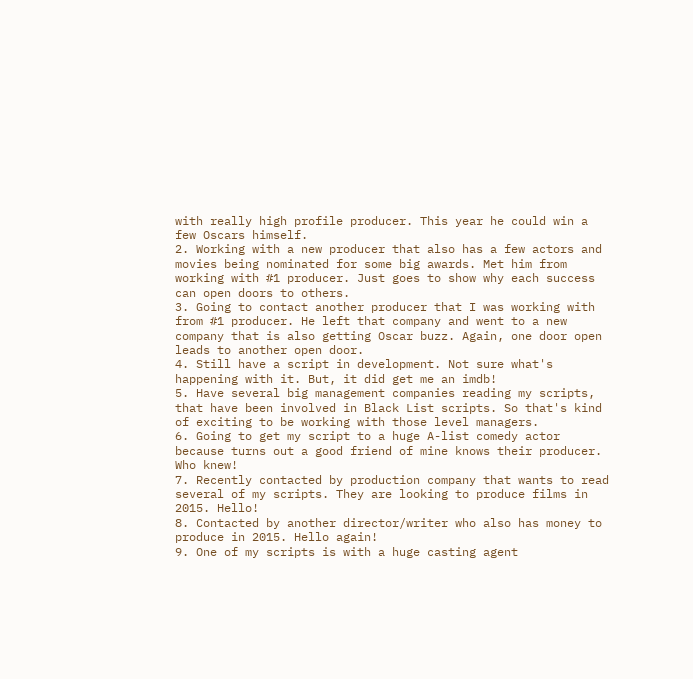with really high profile producer. This year he could win a few Oscars himself.
2. Working with a new producer that also has a few actors and movies being nominated for some big awards. Met him from working with #1 producer. Just goes to show why each success can open doors to others.
3. Going to contact another producer that I was working with from #1 producer. He left that company and went to a new company that is also getting Oscar buzz. Again, one door open leads to another open door.
4. Still have a script in development. Not sure what's happening with it. But, it did get me an imdb!
5. Have several big management companies reading my scripts, that have been involved in Black List scripts. So that's kind of exciting to be working with those level managers.
6. Going to get my script to a huge A-list comedy actor because turns out a good friend of mine knows their producer. Who knew!
7. Recently contacted by production company that wants to read several of my scripts. They are looking to produce films in 2015. Hello!
8. Contacted by another director/writer who also has money to produce in 2015. Hello again!
9. One of my scripts is with a huge casting agent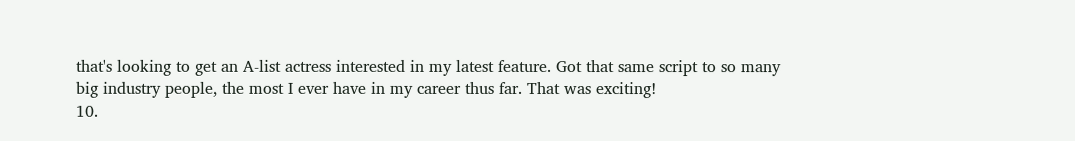that's looking to get an A-list actress interested in my latest feature. Got that same script to so many big industry people, the most I ever have in my career thus far. That was exciting!
10.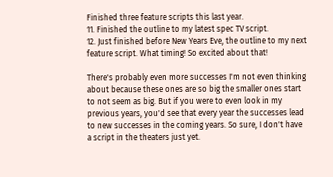Finished three feature scripts this last year.
11. Finished the outline to my latest spec TV script.
12. Just finished before New Years Eve, the outline to my next feature script. What timing! So excited about that!

There's probably even more successes I'm not even thinking about because these ones are so big the smaller ones start to not seem as big. But if you were to even look in my previous years, you'd see that every year the successes lead to new successes in the coming years. So sure, I don't have a script in the theaters just yet.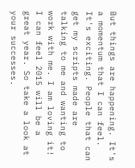But things are happening. It's a momentum that I can feel. It's exciting. People that can get my scripts made are talking to me and wanting to work with me. I am loving it! I can feel 2015 will be a great year. So take a look at your successes.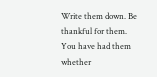Write them down. Be thankful for them. You have had them whether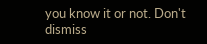you know it or not. Don't dismiss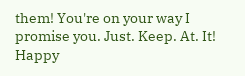them! You're on your way I promise you. Just. Keep. At. It! Happy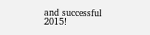and successful 2015!